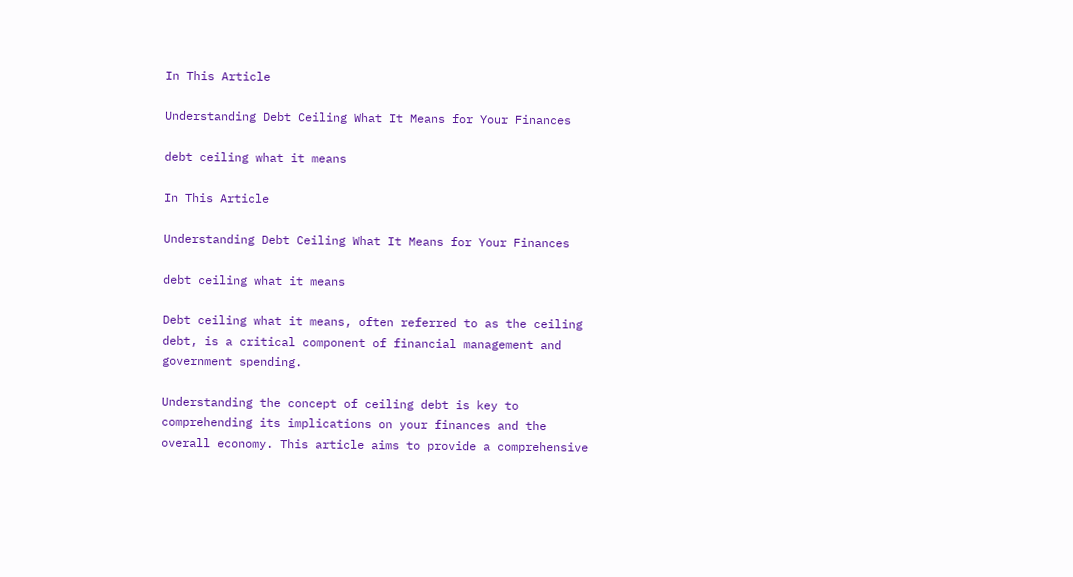In This Article

Understanding Debt Ceiling What It Means for Your Finances

debt ceiling what it means

In This Article

Understanding Debt Ceiling What It Means for Your Finances

debt ceiling what it means

Debt ceiling what it means, often referred to as the ceiling debt, is a critical component of financial management and government spending.

Understanding the concept of ceiling debt is key to comprehending its implications on your finances and the overall economy. This article aims to provide a comprehensive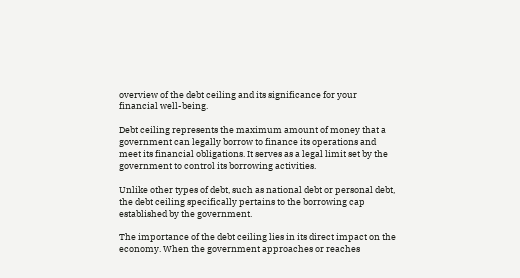overview of the debt ceiling and its significance for your financial well-being.

Debt ceiling represents the maximum amount of money that a government can legally borrow to finance its operations and meet its financial obligations. It serves as a legal limit set by the government to control its borrowing activities.

Unlike other types of debt, such as national debt or personal debt, the debt ceiling specifically pertains to the borrowing cap established by the government.

The importance of the debt ceiling lies in its direct impact on the economy. When the government approaches or reaches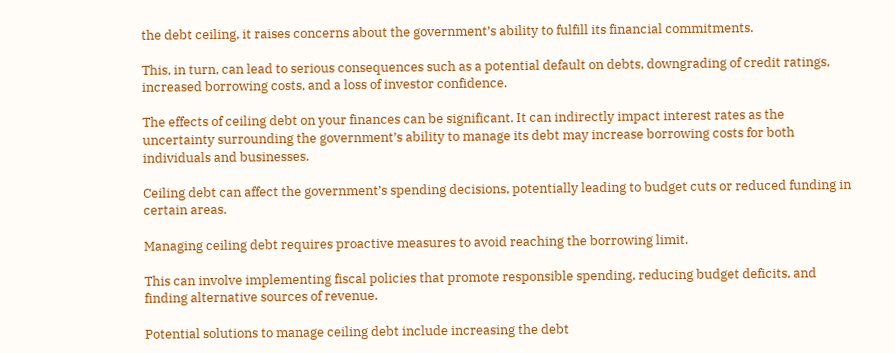the debt ceiling, it raises concerns about the government’s ability to fulfill its financial commitments.

This, in turn, can lead to serious consequences such as a potential default on debts, downgrading of credit ratings, increased borrowing costs, and a loss of investor confidence.

The effects of ceiling debt on your finances can be significant. It can indirectly impact interest rates as the uncertainty surrounding the government’s ability to manage its debt may increase borrowing costs for both individuals and businesses.

Ceiling debt can affect the government’s spending decisions, potentially leading to budget cuts or reduced funding in certain areas.

Managing ceiling debt requires proactive measures to avoid reaching the borrowing limit.

This can involve implementing fiscal policies that promote responsible spending, reducing budget deficits, and finding alternative sources of revenue.

Potential solutions to manage ceiling debt include increasing the debt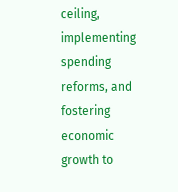ceiling, implementing spending reforms, and fostering economic growth to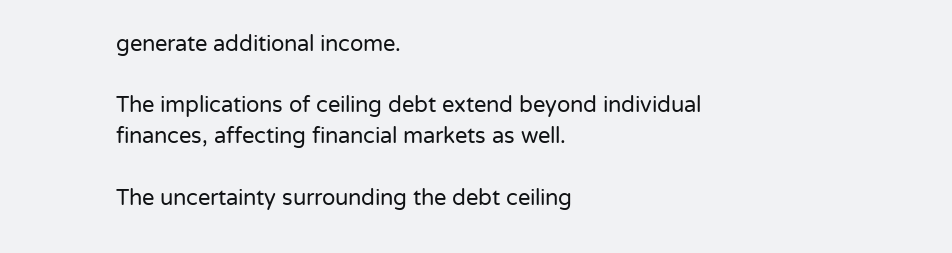generate additional income.

The implications of ceiling debt extend beyond individual finances, affecting financial markets as well.

The uncertainty surrounding the debt ceiling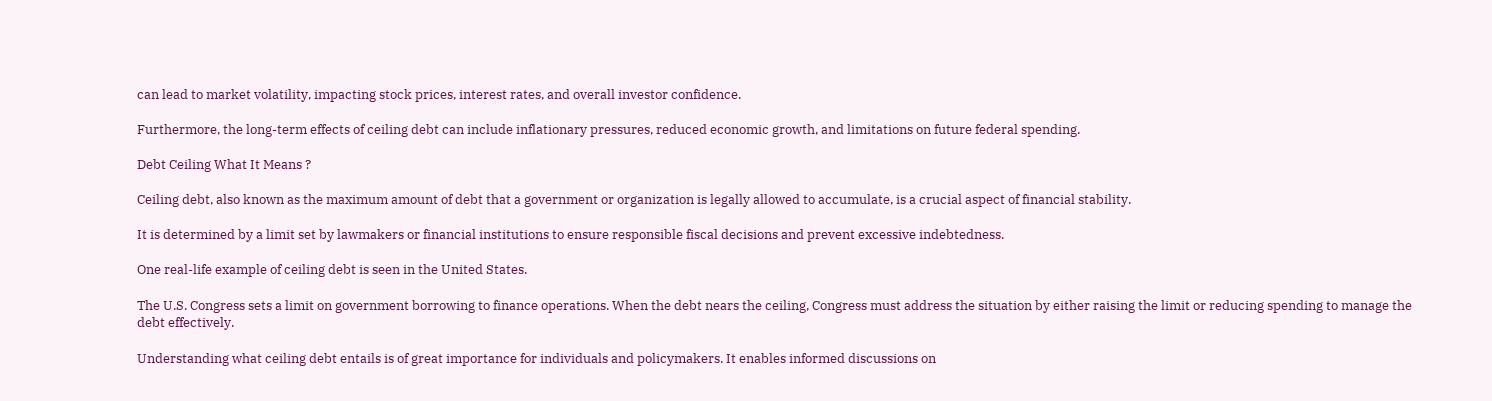can lead to market volatility, impacting stock prices, interest rates, and overall investor confidence.

Furthermore, the long-term effects of ceiling debt can include inflationary pressures, reduced economic growth, and limitations on future federal spending.

Debt Ceiling What It Means ?

Ceiling debt, also known as the maximum amount of debt that a government or organization is legally allowed to accumulate, is a crucial aspect of financial stability.

It is determined by a limit set by lawmakers or financial institutions to ensure responsible fiscal decisions and prevent excessive indebtedness.

One real-life example of ceiling debt is seen in the United States.

The U.S. Congress sets a limit on government borrowing to finance operations. When the debt nears the ceiling, Congress must address the situation by either raising the limit or reducing spending to manage the debt effectively.

Understanding what ceiling debt entails is of great importance for individuals and policymakers. It enables informed discussions on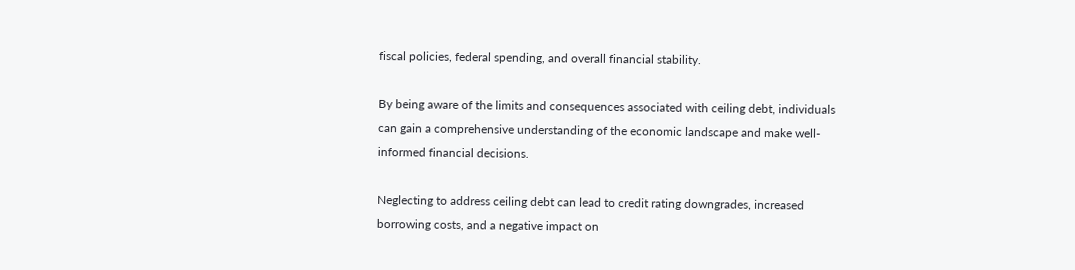fiscal policies, federal spending, and overall financial stability.

By being aware of the limits and consequences associated with ceiling debt, individuals can gain a comprehensive understanding of the economic landscape and make well-informed financial decisions.

Neglecting to address ceiling debt can lead to credit rating downgrades, increased borrowing costs, and a negative impact on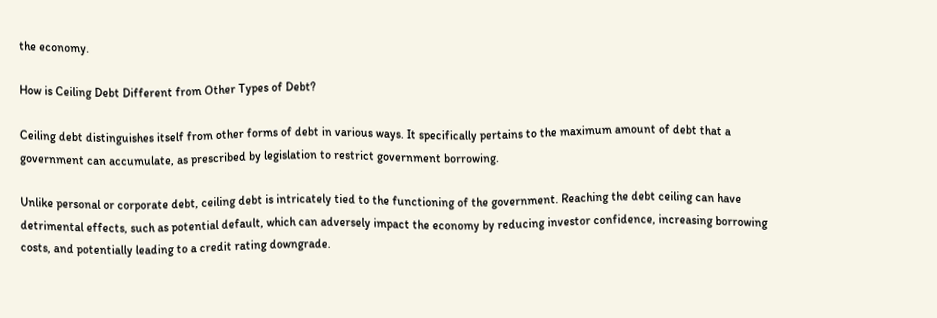the economy.

How is Ceiling Debt Different from Other Types of Debt?

Ceiling debt distinguishes itself from other forms of debt in various ways. It specifically pertains to the maximum amount of debt that a government can accumulate, as prescribed by legislation to restrict government borrowing.

Unlike personal or corporate debt, ceiling debt is intricately tied to the functioning of the government. Reaching the debt ceiling can have detrimental effects, such as potential default, which can adversely impact the economy by reducing investor confidence, increasing borrowing costs, and potentially leading to a credit rating downgrade.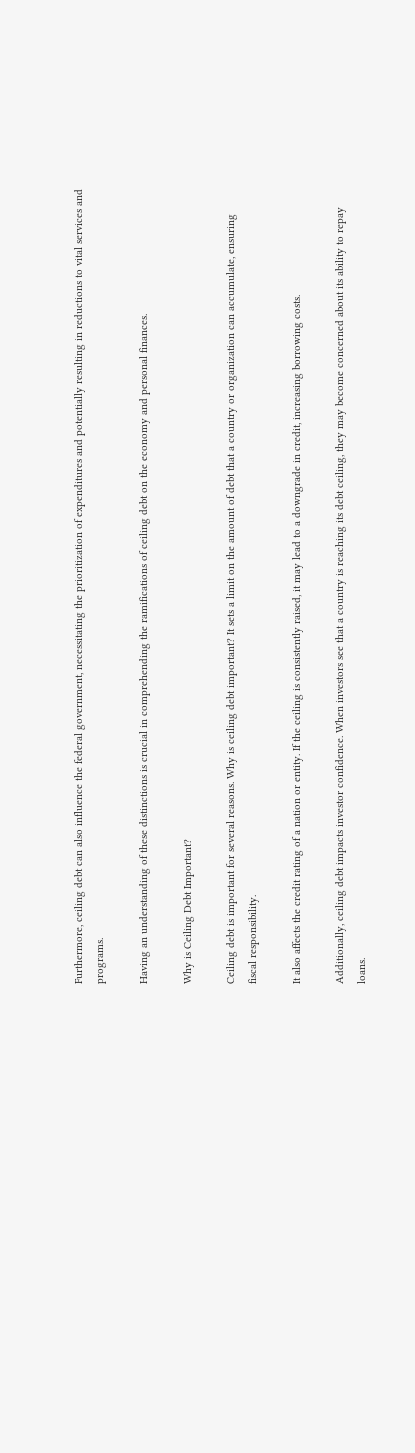Furthermore, ceiling debt can also influence the federal government, necessitating the prioritization of expenditures and potentially resulting in reductions to vital services and programs.

Having an understanding of these distinctions is crucial in comprehending the ramifications of ceiling debt on the economy and personal finances.

Why is Ceiling Debt Important?

Ceiling debt is important for several reasons. Why is ceiling debt important? It sets a limit on the amount of debt that a country or organization can accumulate, ensuring fiscal responsibility.

It also affects the credit rating of a nation or entity. If the ceiling is consistently raised, it may lead to a downgrade in credit, increasing borrowing costs.

Additionally, ceiling debt impacts investor confidence. When investors see that a country is reaching its debt ceiling, they may become concerned about its ability to repay loans.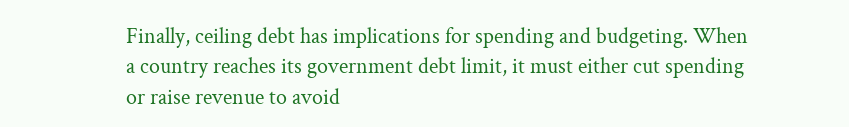Finally, ceiling debt has implications for spending and budgeting. When a country reaches its government debt limit, it must either cut spending or raise revenue to avoid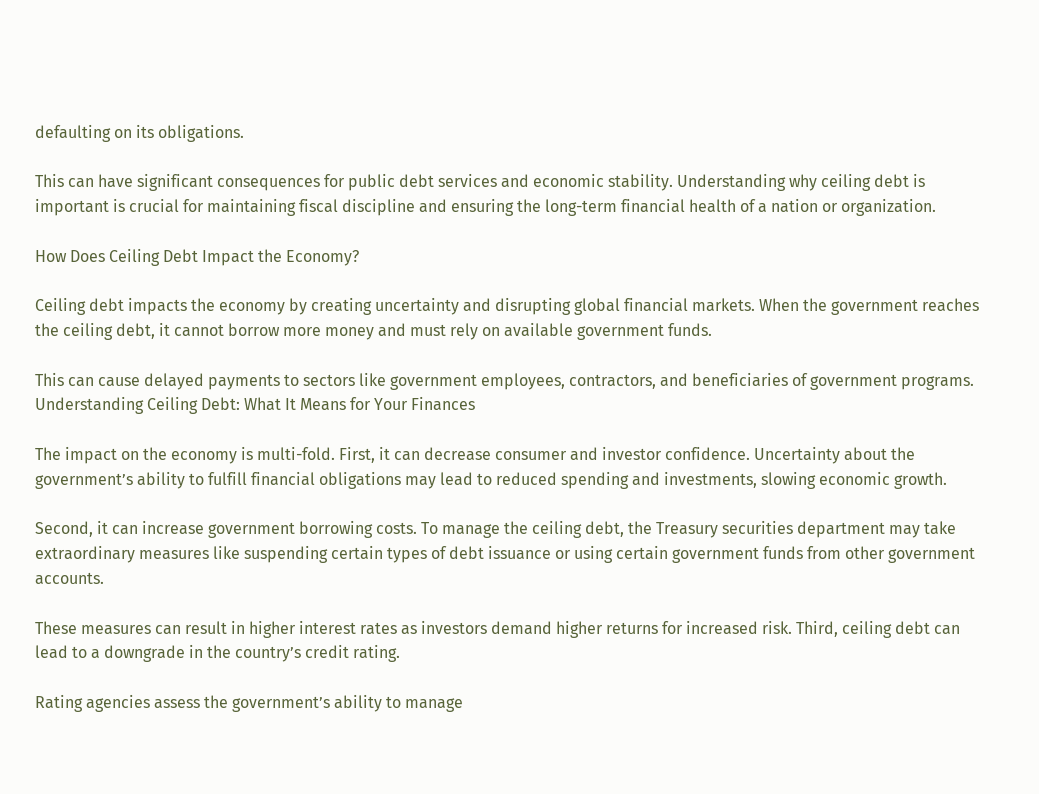defaulting on its obligations.

This can have significant consequences for public debt services and economic stability. Understanding why ceiling debt is important is crucial for maintaining fiscal discipline and ensuring the long-term financial health of a nation or organization.

How Does Ceiling Debt Impact the Economy?

Ceiling debt impacts the economy by creating uncertainty and disrupting global financial markets. When the government reaches the ceiling debt, it cannot borrow more money and must rely on available government funds.

This can cause delayed payments to sectors like government employees, contractors, and beneficiaries of government programs. Understanding Ceiling Debt: What It Means for Your Finances

The impact on the economy is multi-fold. First, it can decrease consumer and investor confidence. Uncertainty about the government’s ability to fulfill financial obligations may lead to reduced spending and investments, slowing economic growth.

Second, it can increase government borrowing costs. To manage the ceiling debt, the Treasury securities department may take extraordinary measures like suspending certain types of debt issuance or using certain government funds from other government accounts.

These measures can result in higher interest rates as investors demand higher returns for increased risk. Third, ceiling debt can lead to a downgrade in the country’s credit rating.

Rating agencies assess the government’s ability to manage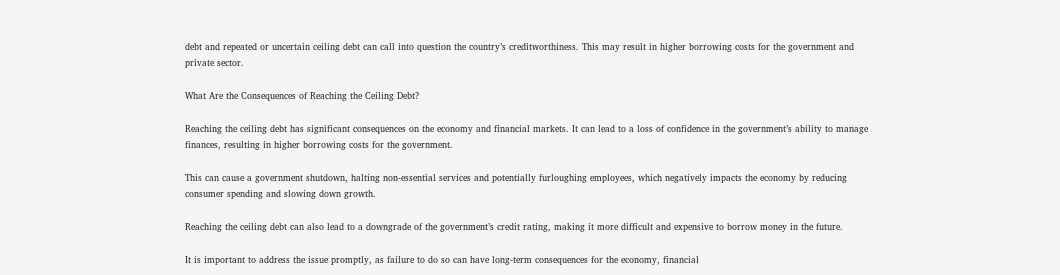debt and repeated or uncertain ceiling debt can call into question the country’s creditworthiness. This may result in higher borrowing costs for the government and private sector.

What Are the Consequences of Reaching the Ceiling Debt?

Reaching the ceiling debt has significant consequences on the economy and financial markets. It can lead to a loss of confidence in the government’s ability to manage finances, resulting in higher borrowing costs for the government.

This can cause a government shutdown, halting non-essential services and potentially furloughing employees, which negatively impacts the economy by reducing consumer spending and slowing down growth.

Reaching the ceiling debt can also lead to a downgrade of the government’s credit rating, making it more difficult and expensive to borrow money in the future.

It is important to address the issue promptly, as failure to do so can have long-term consequences for the economy, financial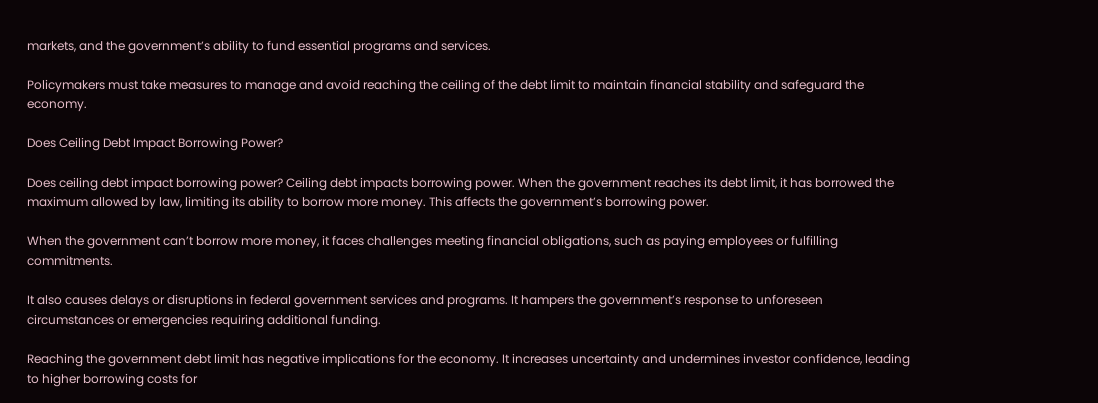markets, and the government’s ability to fund essential programs and services.

Policymakers must take measures to manage and avoid reaching the ceiling of the debt limit to maintain financial stability and safeguard the economy.

Does Ceiling Debt Impact Borrowing Power?

Does ceiling debt impact borrowing power? Ceiling debt impacts borrowing power. When the government reaches its debt limit, it has borrowed the maximum allowed by law, limiting its ability to borrow more money. This affects the government’s borrowing power.

When the government can’t borrow more money, it faces challenges meeting financial obligations, such as paying employees or fulfilling commitments.

It also causes delays or disruptions in federal government services and programs. It hampers the government’s response to unforeseen circumstances or emergencies requiring additional funding.

Reaching the government debt limit has negative implications for the economy. It increases uncertainty and undermines investor confidence, leading to higher borrowing costs for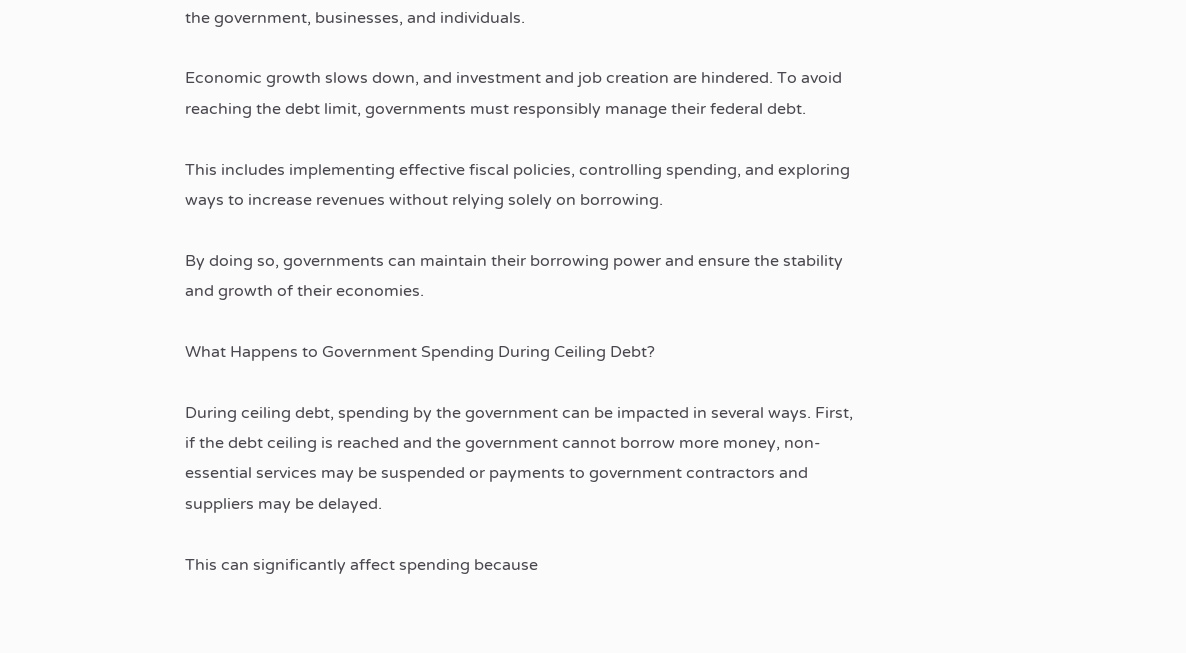the government, businesses, and individuals.

Economic growth slows down, and investment and job creation are hindered. To avoid reaching the debt limit, governments must responsibly manage their federal debt.

This includes implementing effective fiscal policies, controlling spending, and exploring ways to increase revenues without relying solely on borrowing.

By doing so, governments can maintain their borrowing power and ensure the stability and growth of their economies.

What Happens to Government Spending During Ceiling Debt?

During ceiling debt, spending by the government can be impacted in several ways. First, if the debt ceiling is reached and the government cannot borrow more money, non-essential services may be suspended or payments to government contractors and suppliers may be delayed.

This can significantly affect spending because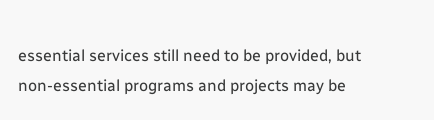essential services still need to be provided, but non-essential programs and projects may be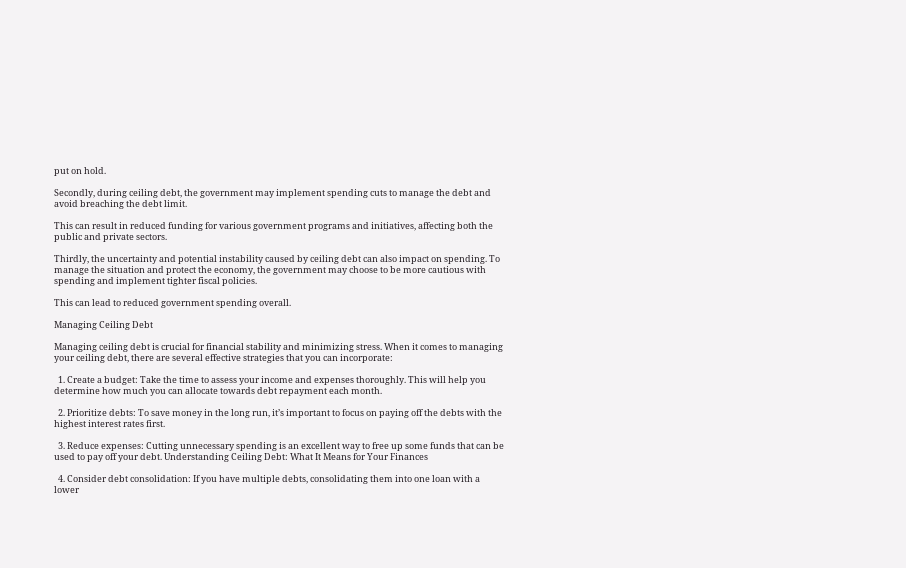put on hold.

Secondly, during ceiling debt, the government may implement spending cuts to manage the debt and avoid breaching the debt limit.

This can result in reduced funding for various government programs and initiatives, affecting both the public and private sectors.

Thirdly, the uncertainty and potential instability caused by ceiling debt can also impact on spending. To manage the situation and protect the economy, the government may choose to be more cautious with spending and implement tighter fiscal policies.

This can lead to reduced government spending overall.

Managing Ceiling Debt

Managing ceiling debt is crucial for financial stability and minimizing stress. When it comes to managing your ceiling debt, there are several effective strategies that you can incorporate:

  1. Create a budget: Take the time to assess your income and expenses thoroughly. This will help you determine how much you can allocate towards debt repayment each month.

  2. Prioritize debts: To save money in the long run, it’s important to focus on paying off the debts with the highest interest rates first.

  3. Reduce expenses: Cutting unnecessary spending is an excellent way to free up some funds that can be used to pay off your debt. Understanding Ceiling Debt: What It Means for Your Finances

  4. Consider debt consolidation: If you have multiple debts, consolidating them into one loan with a lower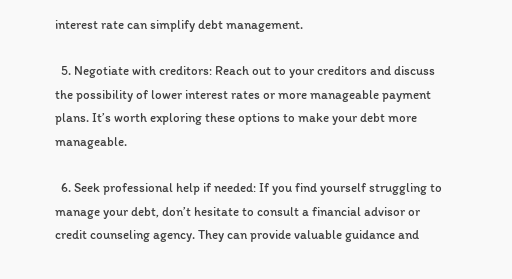interest rate can simplify debt management.

  5. Negotiate with creditors: Reach out to your creditors and discuss the possibility of lower interest rates or more manageable payment plans. It’s worth exploring these options to make your debt more manageable.

  6. Seek professional help if needed: If you find yourself struggling to manage your debt, don’t hesitate to consult a financial advisor or credit counseling agency. They can provide valuable guidance and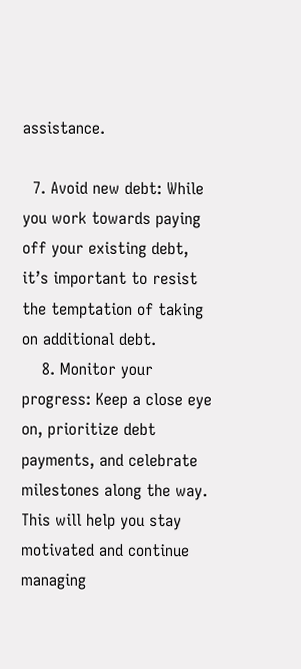assistance.

  7. Avoid new debt: While you work towards paying off your existing debt, it’s important to resist the temptation of taking on additional debt.
    8. Monitor your progress: Keep a close eye on, prioritize debt payments, and celebrate milestones along the way. This will help you stay motivated and continue managing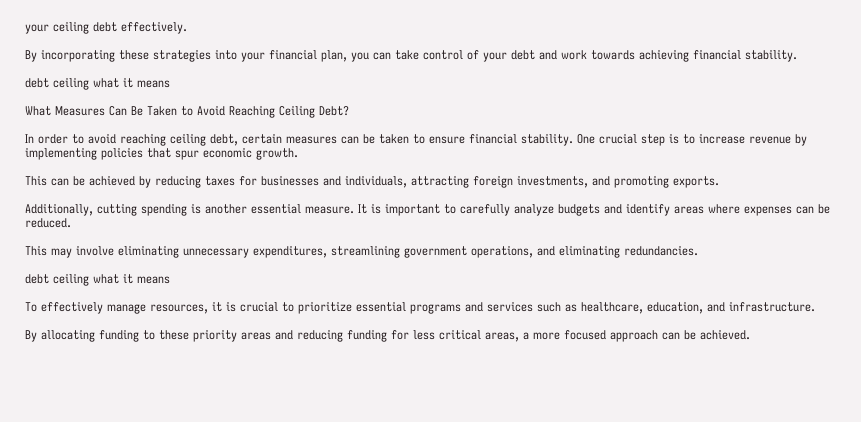your ceiling debt effectively.

By incorporating these strategies into your financial plan, you can take control of your debt and work towards achieving financial stability.

debt ceiling what it means

What Measures Can Be Taken to Avoid Reaching Ceiling Debt?

In order to avoid reaching ceiling debt, certain measures can be taken to ensure financial stability. One crucial step is to increase revenue by implementing policies that spur economic growth.

This can be achieved by reducing taxes for businesses and individuals, attracting foreign investments, and promoting exports.

Additionally, cutting spending is another essential measure. It is important to carefully analyze budgets and identify areas where expenses can be reduced.

This may involve eliminating unnecessary expenditures, streamlining government operations, and eliminating redundancies.

debt ceiling what it means

To effectively manage resources, it is crucial to prioritize essential programs and services such as healthcare, education, and infrastructure.

By allocating funding to these priority areas and reducing funding for less critical areas, a more focused approach can be achieved.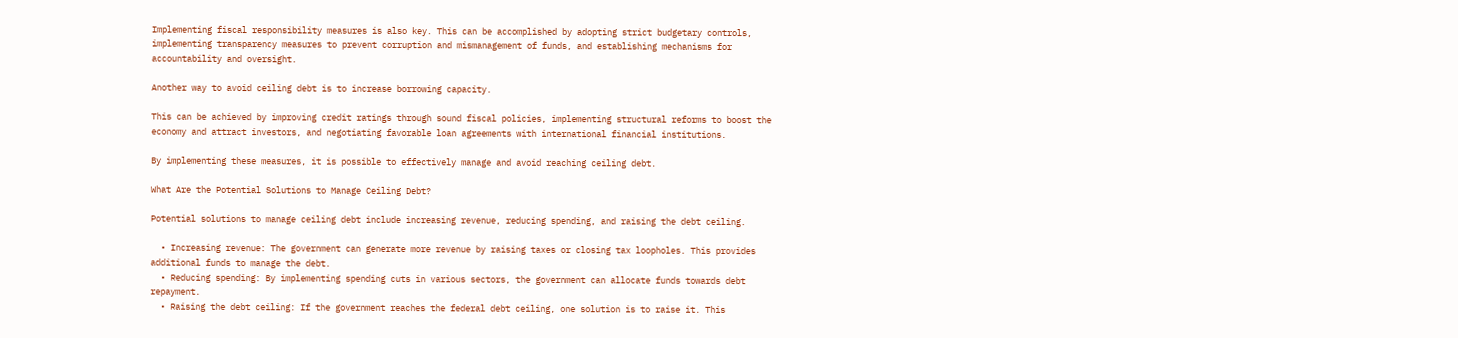Implementing fiscal responsibility measures is also key. This can be accomplished by adopting strict budgetary controls, implementing transparency measures to prevent corruption and mismanagement of funds, and establishing mechanisms for accountability and oversight.

Another way to avoid ceiling debt is to increase borrowing capacity.

This can be achieved by improving credit ratings through sound fiscal policies, implementing structural reforms to boost the economy and attract investors, and negotiating favorable loan agreements with international financial institutions.

By implementing these measures, it is possible to effectively manage and avoid reaching ceiling debt.

What Are the Potential Solutions to Manage Ceiling Debt?

Potential solutions to manage ceiling debt include increasing revenue, reducing spending, and raising the debt ceiling.

  • Increasing revenue: The government can generate more revenue by raising taxes or closing tax loopholes. This provides additional funds to manage the debt.
  • Reducing spending: By implementing spending cuts in various sectors, the government can allocate funds towards debt repayment.
  • Raising the debt ceiling: If the government reaches the federal debt ceiling, one solution is to raise it. This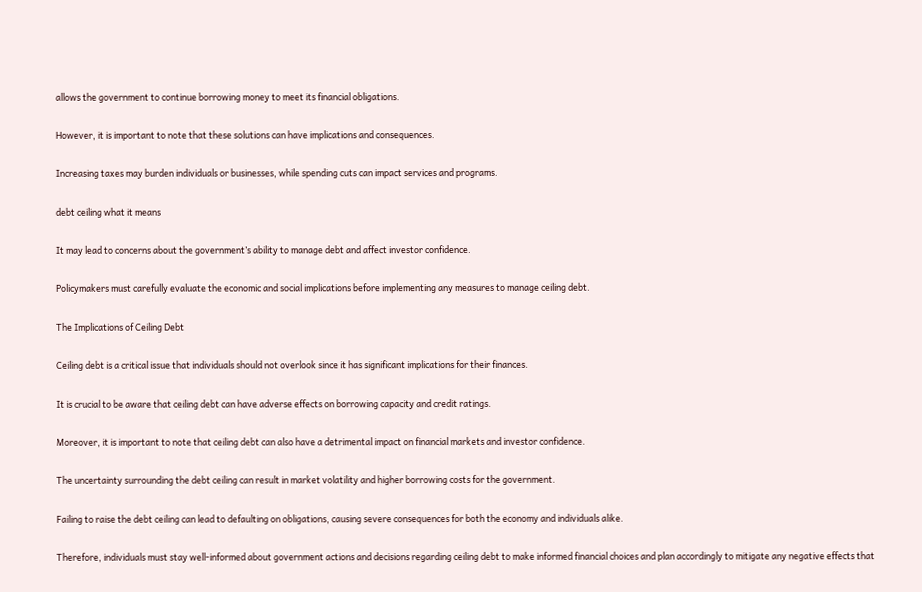allows the government to continue borrowing money to meet its financial obligations.

However, it is important to note that these solutions can have implications and consequences.

Increasing taxes may burden individuals or businesses, while spending cuts can impact services and programs.

debt ceiling what it means

It may lead to concerns about the government’s ability to manage debt and affect investor confidence.

Policymakers must carefully evaluate the economic and social implications before implementing any measures to manage ceiling debt.

The Implications of Ceiling Debt

Ceiling debt is a critical issue that individuals should not overlook since it has significant implications for their finances.

It is crucial to be aware that ceiling debt can have adverse effects on borrowing capacity and credit ratings.

Moreover, it is important to note that ceiling debt can also have a detrimental impact on financial markets and investor confidence.

The uncertainty surrounding the debt ceiling can result in market volatility and higher borrowing costs for the government.

Failing to raise the debt ceiling can lead to defaulting on obligations, causing severe consequences for both the economy and individuals alike.

Therefore, individuals must stay well-informed about government actions and decisions regarding ceiling debt to make informed financial choices and plan accordingly to mitigate any negative effects that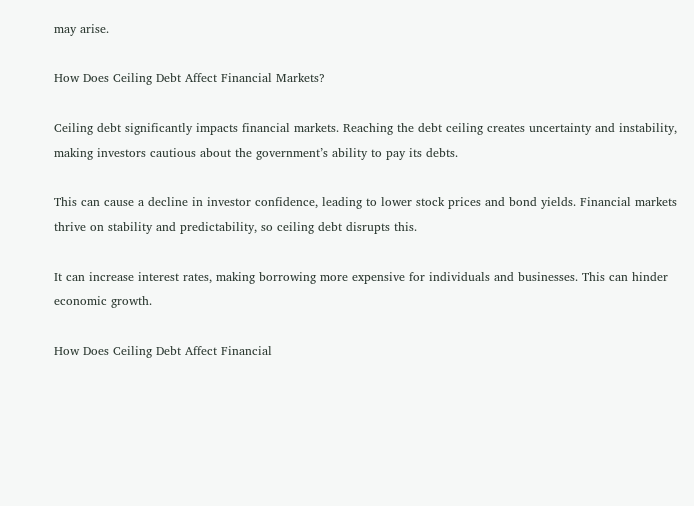may arise.

How Does Ceiling Debt Affect Financial Markets?

Ceiling debt significantly impacts financial markets. Reaching the debt ceiling creates uncertainty and instability, making investors cautious about the government’s ability to pay its debts.

This can cause a decline in investor confidence, leading to lower stock prices and bond yields. Financial markets thrive on stability and predictability, so ceiling debt disrupts this.

It can increase interest rates, making borrowing more expensive for individuals and businesses. This can hinder economic growth.

How Does Ceiling Debt Affect Financial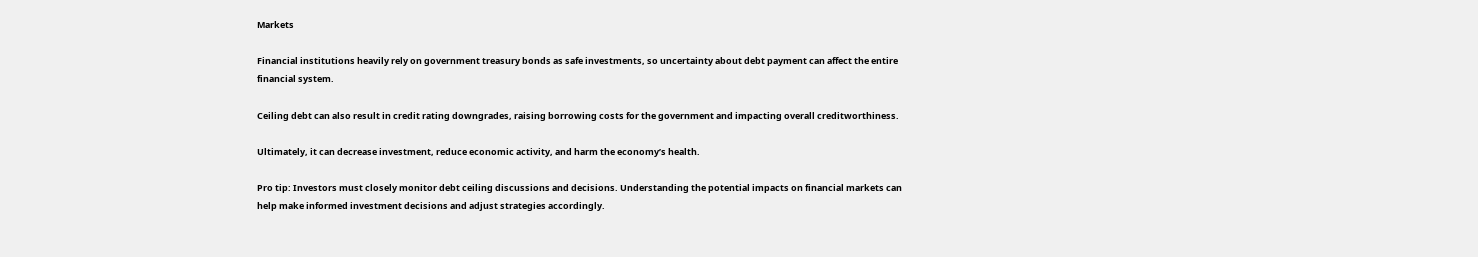Markets

Financial institutions heavily rely on government treasury bonds as safe investments, so uncertainty about debt payment can affect the entire financial system.

Ceiling debt can also result in credit rating downgrades, raising borrowing costs for the government and impacting overall creditworthiness.

Ultimately, it can decrease investment, reduce economic activity, and harm the economy’s health.

Pro tip: Investors must closely monitor debt ceiling discussions and decisions. Understanding the potential impacts on financial markets can help make informed investment decisions and adjust strategies accordingly.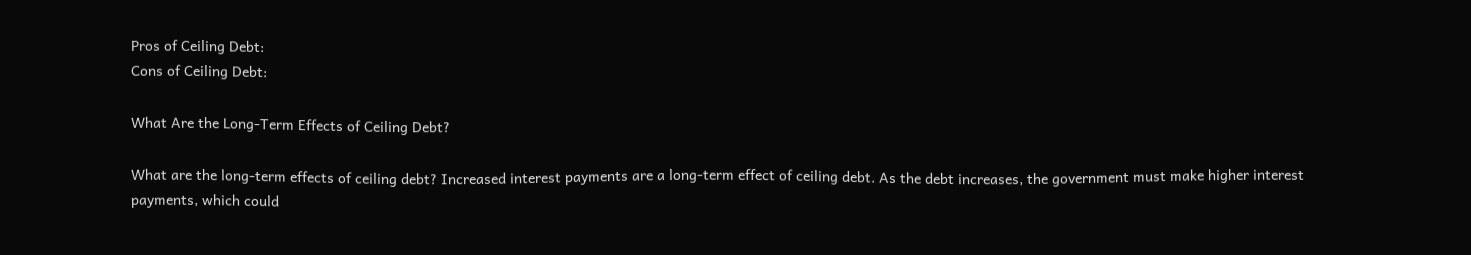Pros of Ceiling Debt:
Cons of Ceiling Debt:

What Are the Long-Term Effects of Ceiling Debt?

What are the long-term effects of ceiling debt? Increased interest payments are a long-term effect of ceiling debt. As the debt increases, the government must make higher interest payments, which could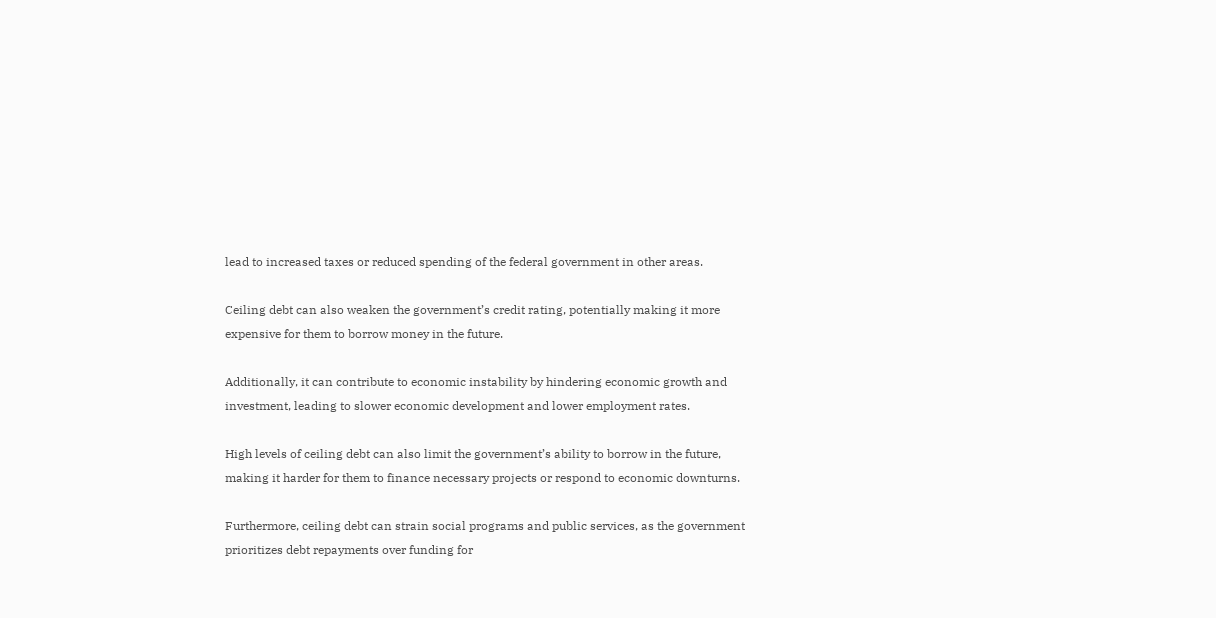lead to increased taxes or reduced spending of the federal government in other areas.

Ceiling debt can also weaken the government’s credit rating, potentially making it more expensive for them to borrow money in the future.

Additionally, it can contribute to economic instability by hindering economic growth and investment, leading to slower economic development and lower employment rates.

High levels of ceiling debt can also limit the government’s ability to borrow in the future, making it harder for them to finance necessary projects or respond to economic downturns.

Furthermore, ceiling debt can strain social programs and public services, as the government prioritizes debt repayments over funding for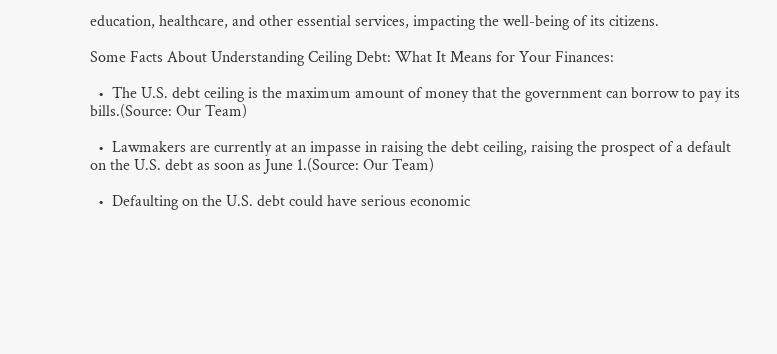education, healthcare, and other essential services, impacting the well-being of its citizens.

Some Facts About Understanding Ceiling Debt: What It Means for Your Finances:

  •  The U.S. debt ceiling is the maximum amount of money that the government can borrow to pay its bills.(Source: Our Team)

  •  Lawmakers are currently at an impasse in raising the debt ceiling, raising the prospect of a default on the U.S. debt as soon as June 1.(Source: Our Team)

  •  Defaulting on the U.S. debt could have serious economic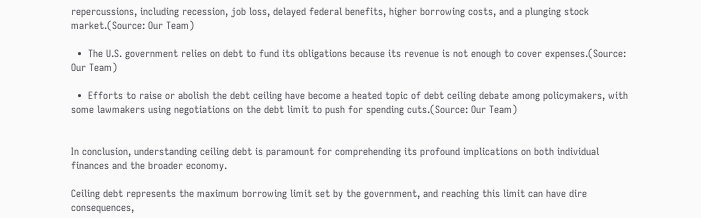repercussions, including recession, job loss, delayed federal benefits, higher borrowing costs, and a plunging stock market.(Source: Our Team)

  •  The U.S. government relies on debt to fund its obligations because its revenue is not enough to cover expenses.(Source: Our Team)

  •  Efforts to raise or abolish the debt ceiling have become a heated topic of debt ceiling debate among policymakers, with some lawmakers using negotiations on the debt limit to push for spending cuts.(Source: Our Team)


In conclusion, understanding ceiling debt is paramount for comprehending its profound implications on both individual finances and the broader economy.

Ceiling debt represents the maximum borrowing limit set by the government, and reaching this limit can have dire consequences,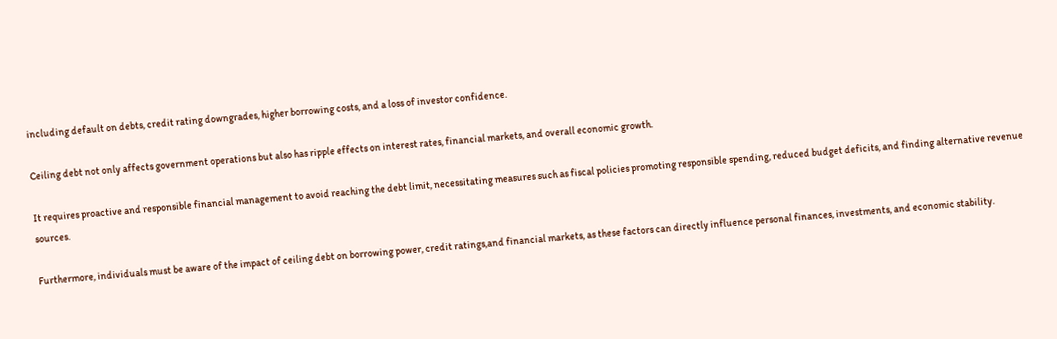including default on debts, credit rating downgrades, higher borrowing costs, and a loss of investor confidence.

Ceiling debt not only affects government operations but also has ripple effects on interest rates, financial markets, and overall economic growth.

It requires proactive and responsible financial management to avoid reaching the debt limit, necessitating measures such as fiscal policies promoting responsible spending, reduced budget deficits, and finding alternative revenue sources.

Furthermore, individuals must be aware of the impact of ceiling debt on borrowing power, credit ratings,and financial markets, as these factors can directly influence personal finances, investments, and economic stability.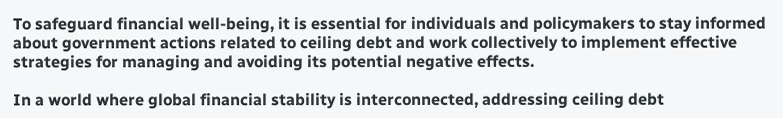To safeguard financial well-being, it is essential for individuals and policymakers to stay informed about government actions related to ceiling debt and work collectively to implement effective strategies for managing and avoiding its potential negative effects.

In a world where global financial stability is interconnected, addressing ceiling debt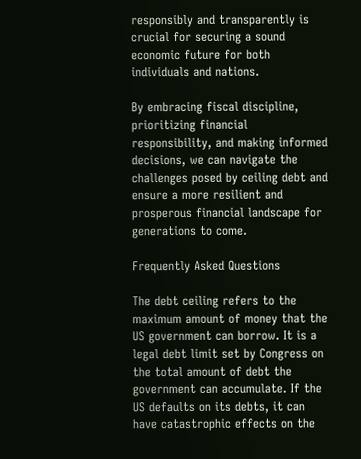responsibly and transparently is crucial for securing a sound economic future for both individuals and nations.

By embracing fiscal discipline, prioritizing financial responsibility, and making informed decisions, we can navigate the challenges posed by ceiling debt and ensure a more resilient and prosperous financial landscape for generations to come.

Frequently Asked Questions

The debt ceiling refers to the maximum amount of money that the US government can borrow. It is a legal debt limit set by Congress on the total amount of debt the government can accumulate. If the US defaults on its debts, it can have catastrophic effects on the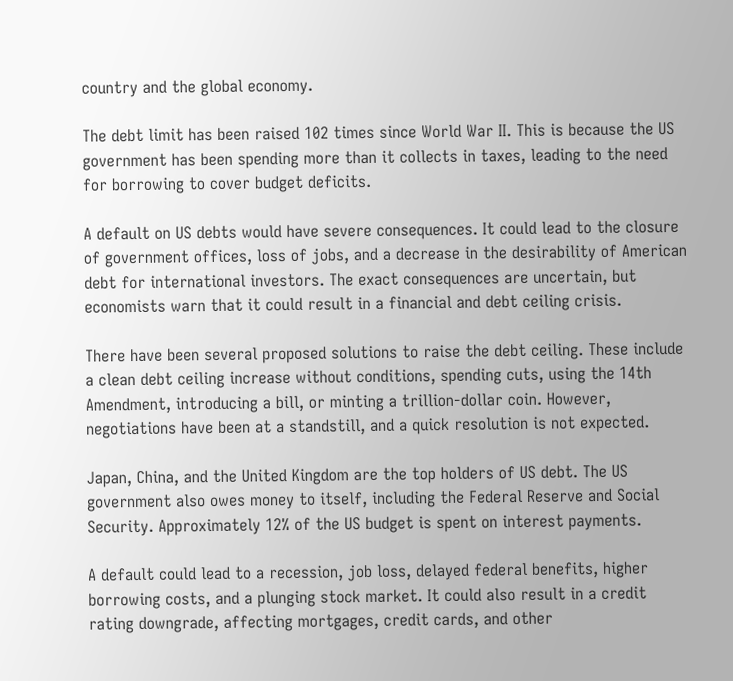country and the global economy.

The debt limit has been raised 102 times since World War II. This is because the US government has been spending more than it collects in taxes, leading to the need for borrowing to cover budget deficits.

A default on US debts would have severe consequences. It could lead to the closure of government offices, loss of jobs, and a decrease in the desirability of American debt for international investors. The exact consequences are uncertain, but economists warn that it could result in a financial and debt ceiling crisis.

There have been several proposed solutions to raise the debt ceiling. These include a clean debt ceiling increase without conditions, spending cuts, using the 14th Amendment, introducing a bill, or minting a trillion-dollar coin. However, negotiations have been at a standstill, and a quick resolution is not expected.

Japan, China, and the United Kingdom are the top holders of US debt. The US government also owes money to itself, including the Federal Reserve and Social Security. Approximately 12% of the US budget is spent on interest payments.

A default could lead to a recession, job loss, delayed federal benefits, higher borrowing costs, and a plunging stock market. It could also result in a credit rating downgrade, affecting mortgages, credit cards, and other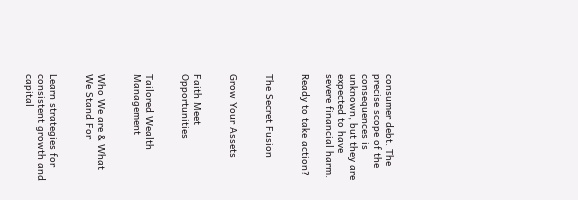consumer debt. The precise scope of the consequences is unknown, but they are expected to have severe financial harm.

Ready to take action?


The Secret Fusion


Grow Your Assets


Faith Meet Opportunities


Tailored Wealth Management


Who We are & What We Stand For


Learn strategies for consistent growth and capital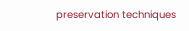preservation techniques